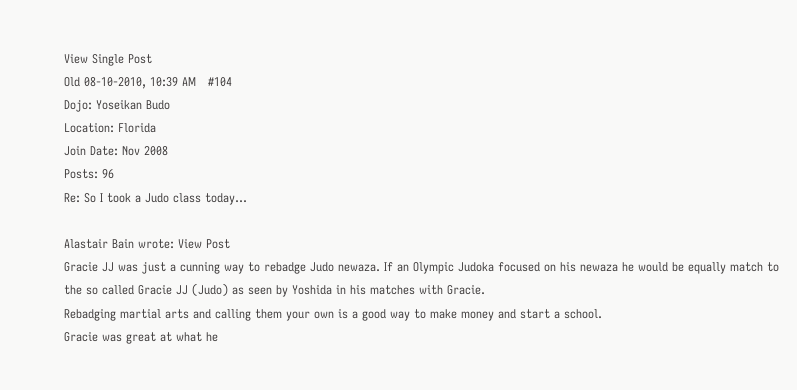View Single Post
Old 08-10-2010, 10:39 AM   #104
Dojo: Yoseikan Budo
Location: Florida
Join Date: Nov 2008
Posts: 96
Re: So I took a Judo class today...

Alastair Bain wrote: View Post
Gracie JJ was just a cunning way to rebadge Judo newaza. If an Olympic Judoka focused on his newaza he would be equally match to the so called Gracie JJ (Judo) as seen by Yoshida in his matches with Gracie.
Rebadging martial arts and calling them your own is a good way to make money and start a school.
Gracie was great at what he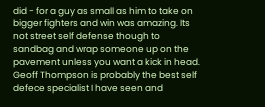did - for a guy as small as him to take on bigger fighters and win was amazing. Its not street self defense though to sandbag and wrap someone up on the pavement unless you want a kick in head.
Geoff Thompson is probably the best self defece specialist I have seen and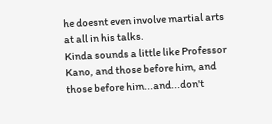he doesnt even involve martial arts at all in his talks.
Kinda sounds a little like Professor Kano, and those before him, and those before him...and...don't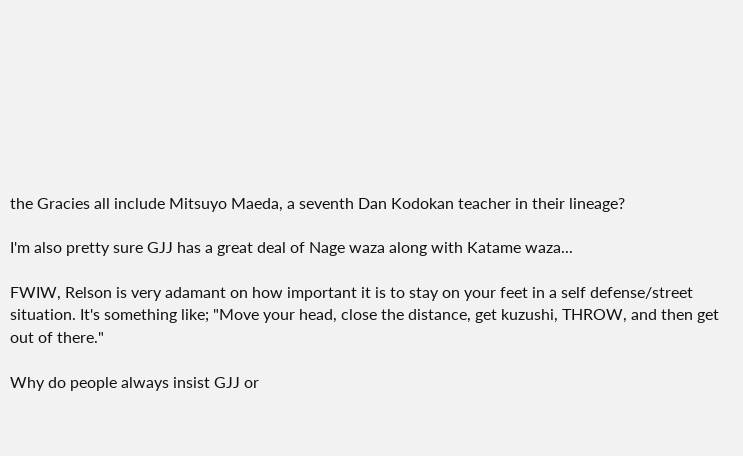the Gracies all include Mitsuyo Maeda, a seventh Dan Kodokan teacher in their lineage?

I'm also pretty sure GJJ has a great deal of Nage waza along with Katame waza...

FWIW, Relson is very adamant on how important it is to stay on your feet in a self defense/street situation. It's something like; "Move your head, close the distance, get kuzushi, THROW, and then get out of there."

Why do people always insist GJJ or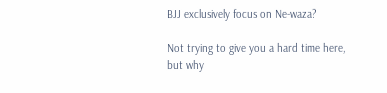BJJ exclusively focus on Ne-waza?

Not trying to give you a hard time here, but why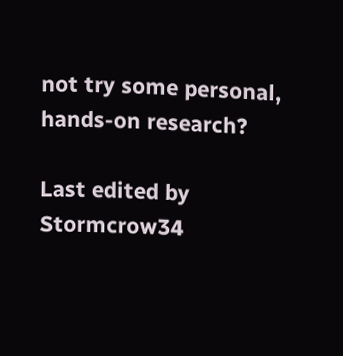not try some personal, hands-on research?

Last edited by Stormcrow34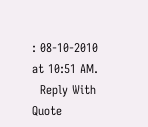: 08-10-2010 at 10:51 AM.
  Reply With Quote